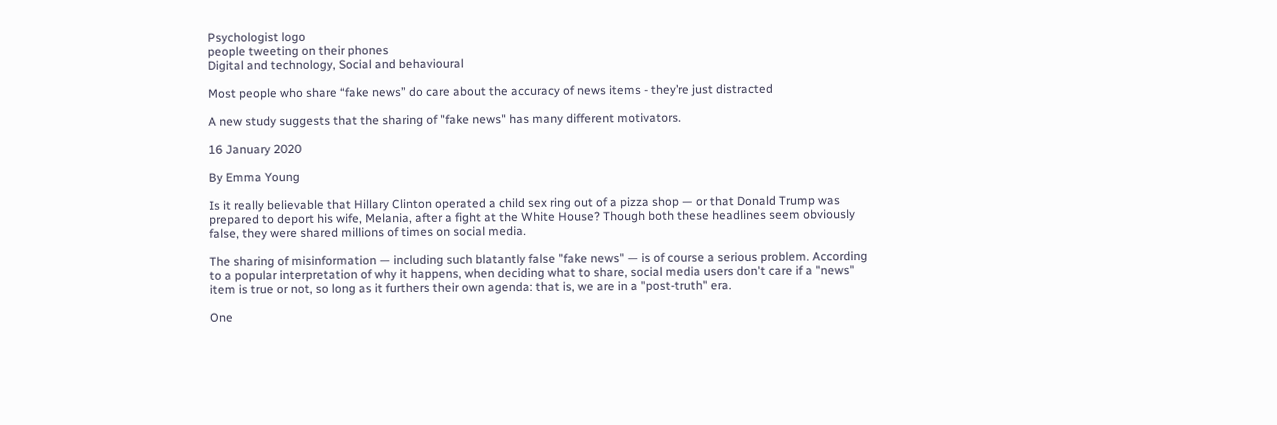Psychologist logo
people tweeting on their phones
Digital and technology, Social and behavioural

Most people who share “fake news” do care about the accuracy of news items - they’re just distracted

A new study suggests that the sharing of "fake news" has many different motivators.

16 January 2020

By Emma Young

Is it really believable that Hillary Clinton operated a child sex ring out of a pizza shop — or that Donald Trump was prepared to deport his wife, Melania, after a fight at the White House? Though both these headlines seem obviously false, they were shared millions of times on social media.

The sharing of misinformation — including such blatantly false "fake news" — is of course a serious problem. According to a popular interpretation of why it happens, when deciding what to share, social media users don't care if a "news" item is true or not, so long as it furthers their own agenda: that is, we are in a "post-truth" era.

One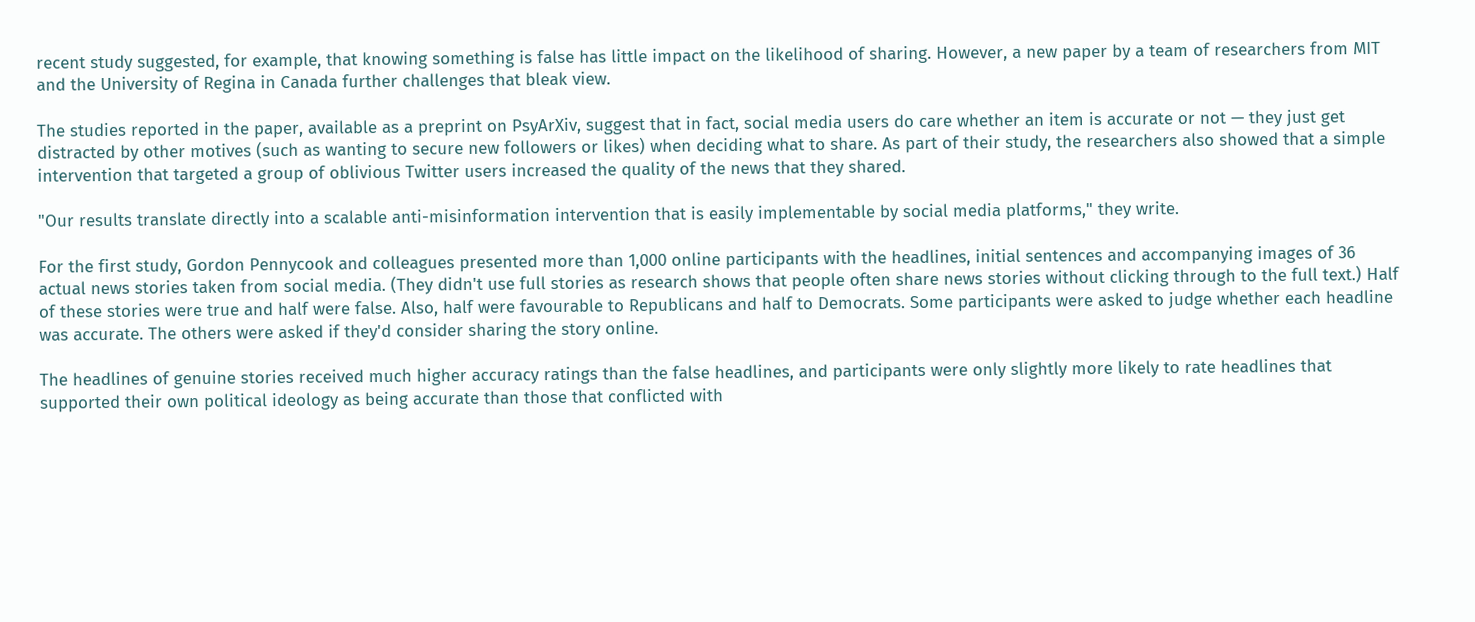recent study suggested, for example, that knowing something is false has little impact on the likelihood of sharing. However, a new paper by a team of researchers from MIT and the University of Regina in Canada further challenges that bleak view.

The studies reported in the paper, available as a preprint on PsyArXiv, suggest that in fact, social media users do care whether an item is accurate or not — they just get distracted by other motives (such as wanting to secure new followers or likes) when deciding what to share. As part of their study, the researchers also showed that a simple intervention that targeted a group of oblivious Twitter users increased the quality of the news that they shared.

"Our results translate directly into a scalable anti-misinformation intervention that is easily implementable by social media platforms," they write.

For the first study, Gordon Pennycook and colleagues presented more than 1,000 online participants with the headlines, initial sentences and accompanying images of 36 actual news stories taken from social media. (They didn't use full stories as research shows that people often share news stories without clicking through to the full text.) Half of these stories were true and half were false. Also, half were favourable to Republicans and half to Democrats. Some participants were asked to judge whether each headline was accurate. The others were asked if they'd consider sharing the story online.

The headlines of genuine stories received much higher accuracy ratings than the false headlines, and participants were only slightly more likely to rate headlines that supported their own political ideology as being accurate than those that conflicted with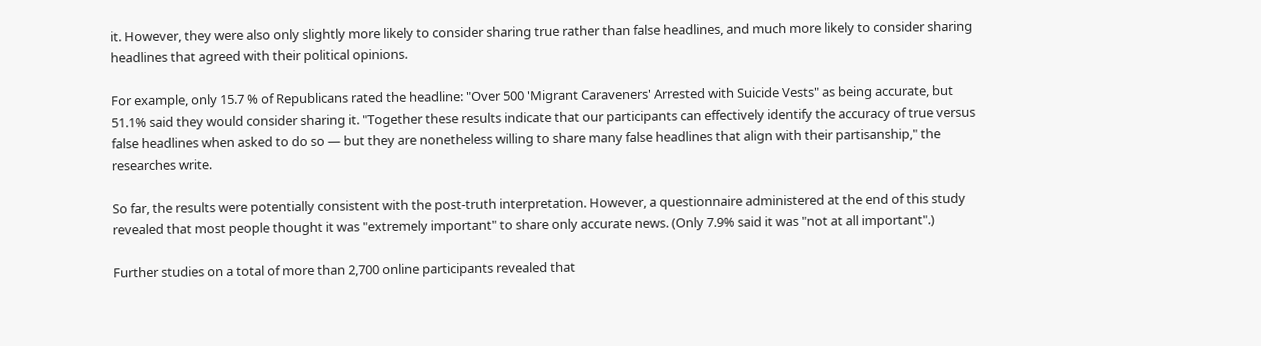it. However, they were also only slightly more likely to consider sharing true rather than false headlines, and much more likely to consider sharing headlines that agreed with their political opinions.

For example, only 15.7 % of Republicans rated the headline: "Over 500 'Migrant Caraveners' Arrested with Suicide Vests" as being accurate, but 51.1% said they would consider sharing it. "Together these results indicate that our participants can effectively identify the accuracy of true versus false headlines when asked to do so — but they are nonetheless willing to share many false headlines that align with their partisanship," the researches write.

So far, the results were potentially consistent with the post-truth interpretation. However, a questionnaire administered at the end of this study revealed that most people thought it was "extremely important" to share only accurate news. (Only 7.9% said it was "not at all important".)

Further studies on a total of more than 2,700 online participants revealed that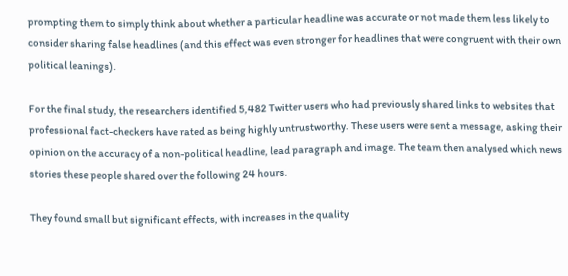prompting them to simply think about whether a particular headline was accurate or not made them less likely to consider sharing false headlines (and this effect was even stronger for headlines that were congruent with their own political leanings).

For the final study, the researchers identified 5,482 Twitter users who had previously shared links to websites that professional fact-checkers have rated as being highly untrustworthy. These users were sent a message, asking their opinion on the accuracy of a non-political headline, lead paragraph and image. The team then analysed which news stories these people shared over the following 24 hours.

They found small but significant effects, with increases in the quality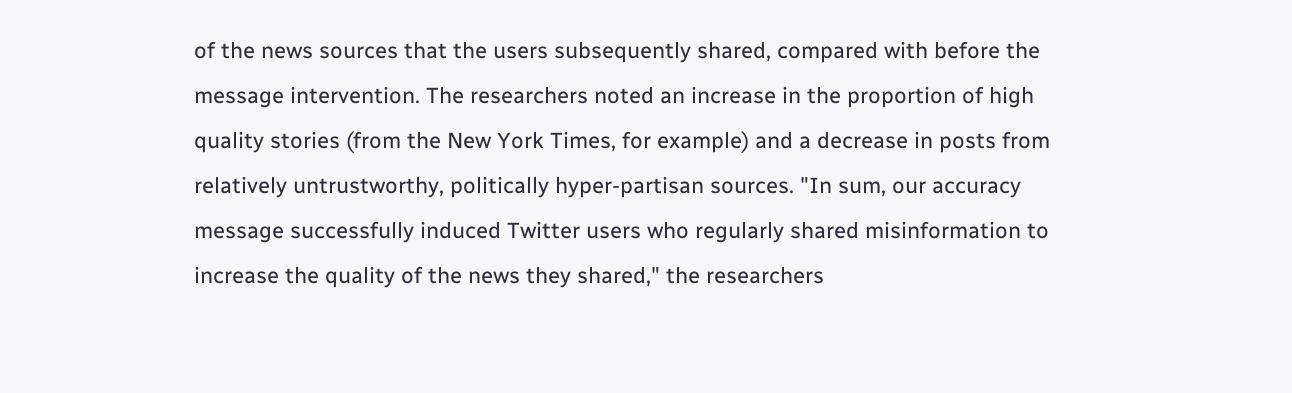of the news sources that the users subsequently shared, compared with before the message intervention. The researchers noted an increase in the proportion of high quality stories (from the New York Times, for example) and a decrease in posts from relatively untrustworthy, politically hyper-partisan sources. "In sum, our accuracy message successfully induced Twitter users who regularly shared misinformation to increase the quality of the news they shared," the researchers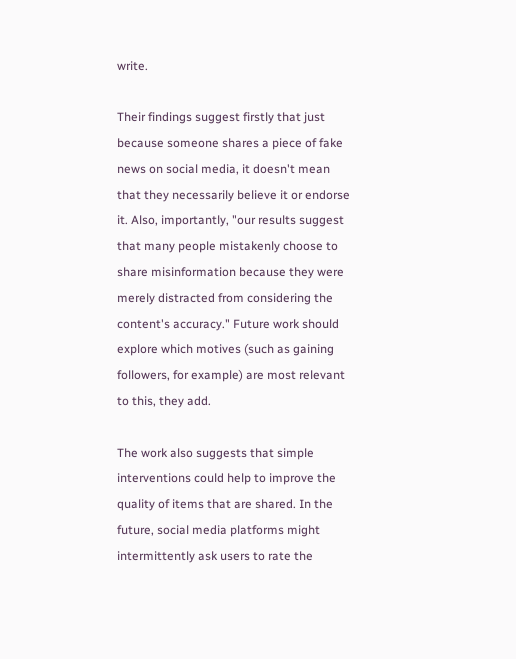write.

Their findings suggest firstly that just because someone shares a piece of fake news on social media, it doesn't mean that they necessarily believe it or endorse it. Also, importantly, "our results suggest that many people mistakenly choose to share misinformation because they were merely distracted from considering the content's accuracy." Future work should explore which motives (such as gaining followers, for example) are most relevant to this, they add.

The work also suggests that simple interventions could help to improve the quality of items that are shared. In the future, social media platforms might intermittently ask users to rate the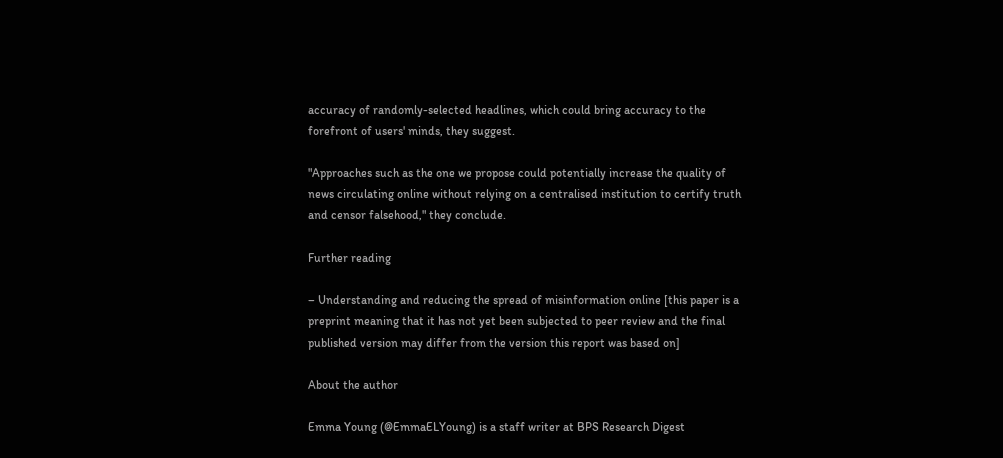accuracy of randomly-selected headlines, which could bring accuracy to the forefront of users' minds, they suggest.

"Approaches such as the one we propose could potentially increase the quality of news circulating online without relying on a centralised institution to certify truth and censor falsehood," they conclude.

Further reading

– Understanding and reducing the spread of misinformation online [this paper is a preprint meaning that it has not yet been subjected to peer review and the final published version may differ from the version this report was based on]

About the author

Emma Young (@EmmaELYoung) is a staff writer at BPS Research Digest